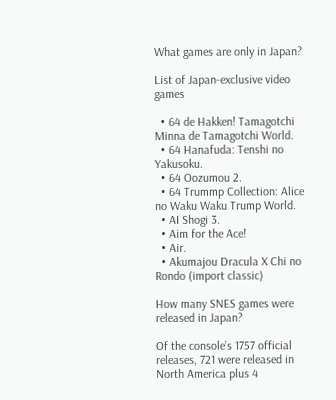What games are only in Japan?

List of Japan-exclusive video games

  • 64 de Hakken! Tamagotchi Minna de Tamagotchi World.
  • 64 Hanafuda: Tenshi no Yakusoku.
  • 64 Oozumou 2.
  • 64 Trummp Collection: Alice no Waku Waku Trump World.
  • AI Shogi 3.
  • Aim for the Ace!
  • Air.
  • Akumajou Dracula X Chi no Rondo (import classic)

How many SNES games were released in Japan?

Of the console’s 1757 official releases, 721 were released in North America plus 4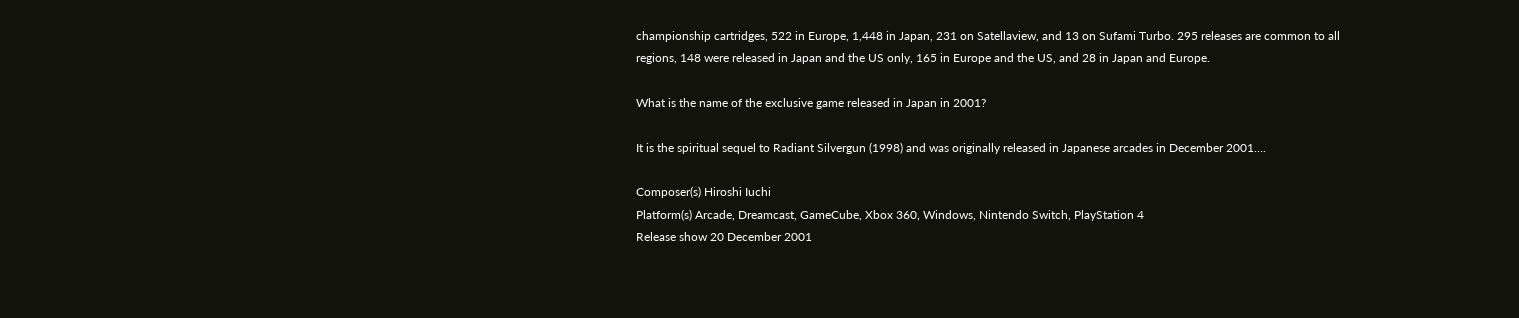championship cartridges, 522 in Europe, 1,448 in Japan, 231 on Satellaview, and 13 on Sufami Turbo. 295 releases are common to all regions, 148 were released in Japan and the US only, 165 in Europe and the US, and 28 in Japan and Europe.

What is the name of the exclusive game released in Japan in 2001?

It is the spiritual sequel to Radiant Silvergun (1998) and was originally released in Japanese arcades in December 2001….

Composer(s) Hiroshi Iuchi
Platform(s) Arcade, Dreamcast, GameCube, Xbox 360, Windows, Nintendo Switch, PlayStation 4
Release show 20 December 2001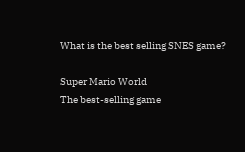What is the best selling SNES game?

Super Mario World
The best-selling game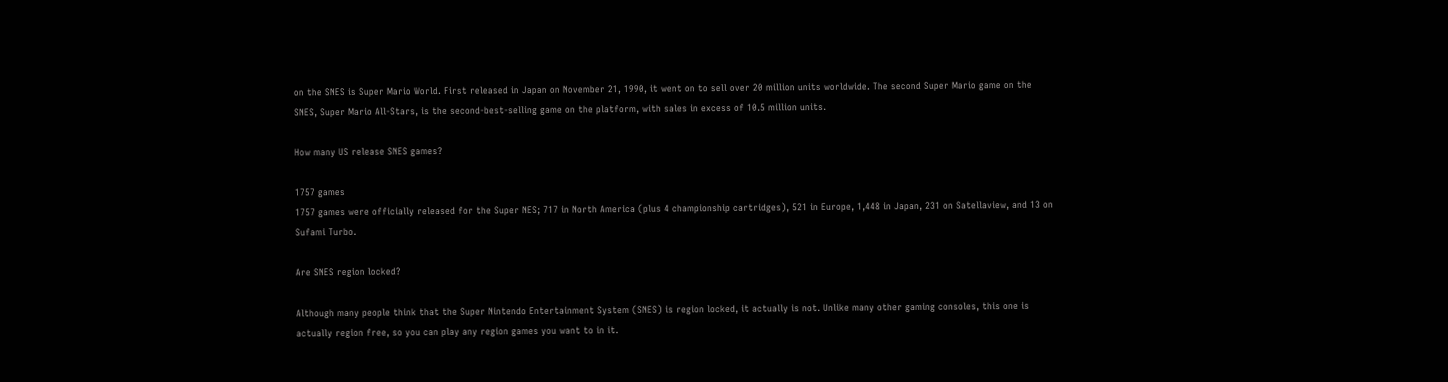on the SNES is Super Mario World. First released in Japan on November 21, 1990, it went on to sell over 20 million units worldwide. The second Super Mario game on the SNES, Super Mario All-Stars, is the second-best-selling game on the platform, with sales in excess of 10.5 million units.

How many US release SNES games?

1757 games
1757 games were officially released for the Super NES; 717 in North America (plus 4 championship cartridges), 521 in Europe, 1,448 in Japan, 231 on Satellaview, and 13 on Sufami Turbo.

Are SNES region locked?

Although many people think that the Super Nintendo Entertainment System (SNES) is region locked, it actually is not. Unlike many other gaming consoles, this one is actually region free, so you can play any region games you want to in it.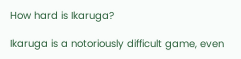How hard is Ikaruga?

Ikaruga is a notoriously difficult game, even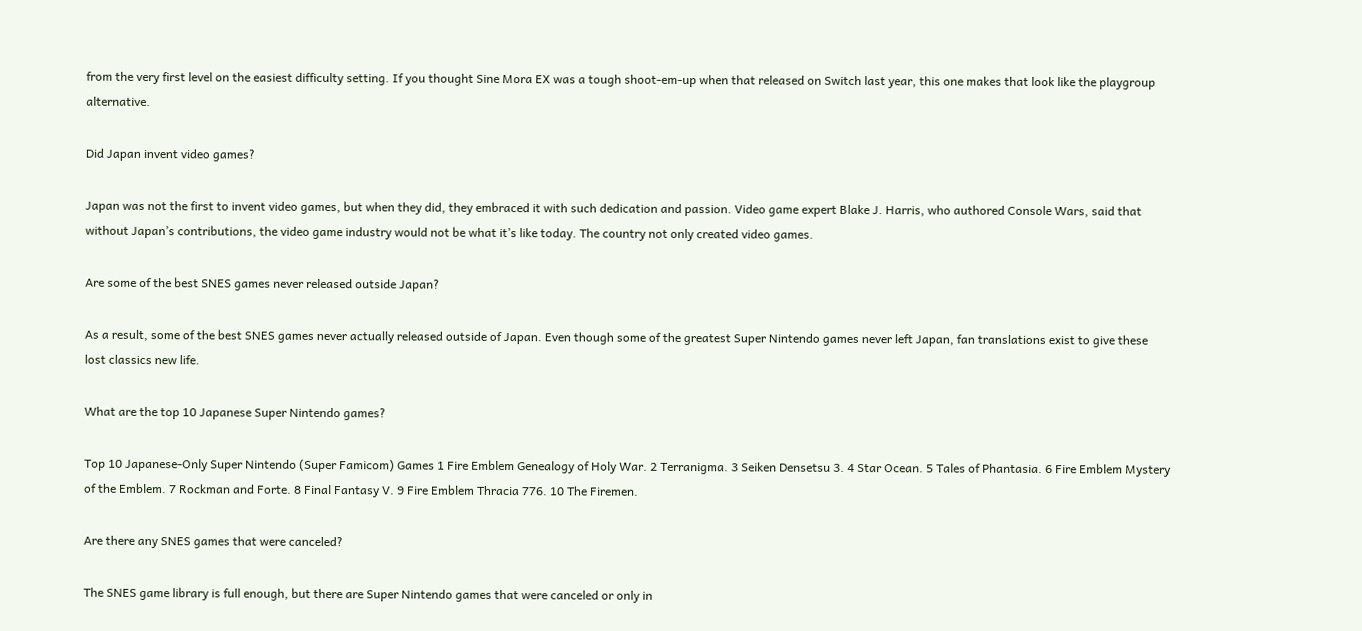from the very first level on the easiest difficulty setting. If you thought Sine Mora EX was a tough shoot-em-up when that released on Switch last year, this one makes that look like the playgroup alternative.

Did Japan invent video games?

Japan was not the first to invent video games, but when they did, they embraced it with such dedication and passion. Video game expert Blake J. Harris, who authored Console Wars, said that without Japan’s contributions, the video game industry would not be what it’s like today. The country not only created video games.

Are some of the best SNES games never released outside Japan?

As a result, some of the best SNES games never actually released outside of Japan. Even though some of the greatest Super Nintendo games never left Japan, fan translations exist to give these lost classics new life.

What are the top 10 Japanese Super Nintendo games?

Top 10 Japanese-Only Super Nintendo (Super Famicom) Games 1 Fire Emblem Genealogy of Holy War. 2 Terranigma. 3 Seiken Densetsu 3. 4 Star Ocean. 5 Tales of Phantasia. 6 Fire Emblem Mystery of the Emblem. 7 Rockman and Forte. 8 Final Fantasy V. 9 Fire Emblem Thracia 776. 10 The Firemen.

Are there any SNES games that were canceled?

The SNES game library is full enough, but there are Super Nintendo games that were canceled or only in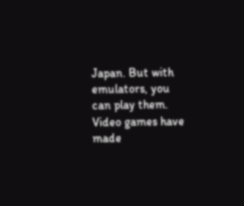Japan. But with emulators, you can play them. Video games have made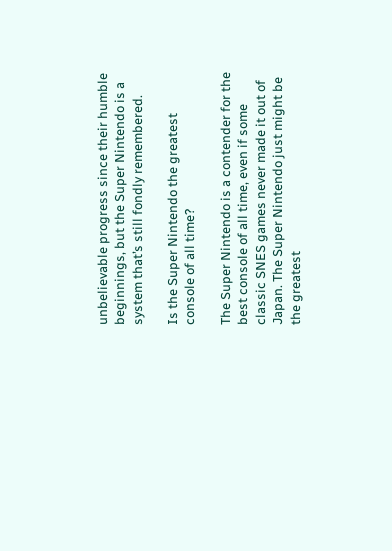unbelievable progress since their humble beginnings, but the Super Nintendo is a system that’s still fondly remembered.

Is the Super Nintendo the greatest console of all time?

The Super Nintendo is a contender for the best console of all time, even if some classic SNES games never made it out of Japan. The Super Nintendo just might be the greatest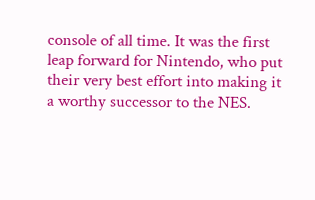console of all time. It was the first leap forward for Nintendo, who put their very best effort into making it a worthy successor to the NES.